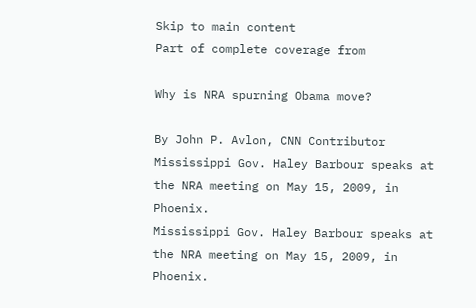Skip to main content
Part of complete coverage from

Why is NRA spurning Obama move?

By John P. Avlon, CNN Contributor
Mississippi Gov. Haley Barbour speaks at the NRA meeting on May 15, 2009, in Phoenix.
Mississippi Gov. Haley Barbour speaks at the NRA meeting on May 15, 2009, in Phoenix.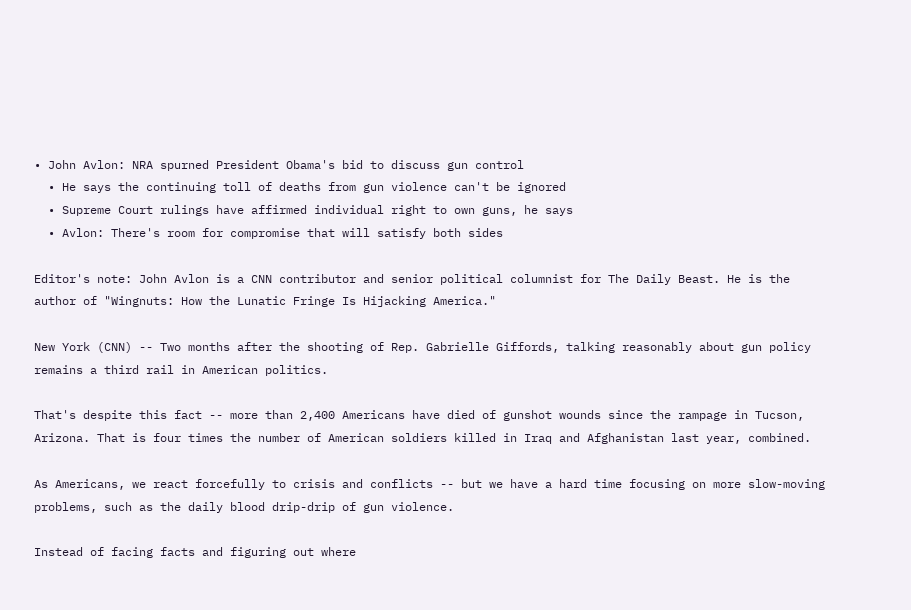• John Avlon: NRA spurned President Obama's bid to discuss gun control
  • He says the continuing toll of deaths from gun violence can't be ignored
  • Supreme Court rulings have affirmed individual right to own guns, he says
  • Avlon: There's room for compromise that will satisfy both sides

Editor's note: John Avlon is a CNN contributor and senior political columnist for The Daily Beast. He is the author of "Wingnuts: How the Lunatic Fringe Is Hijacking America."

New York (CNN) -- Two months after the shooting of Rep. Gabrielle Giffords, talking reasonably about gun policy remains a third rail in American politics.

That's despite this fact -- more than 2,400 Americans have died of gunshot wounds since the rampage in Tucson, Arizona. That is four times the number of American soldiers killed in Iraq and Afghanistan last year, combined.

As Americans, we react forcefully to crisis and conflicts -- but we have a hard time focusing on more slow-moving problems, such as the daily blood drip-drip of gun violence.

Instead of facing facts and figuring out where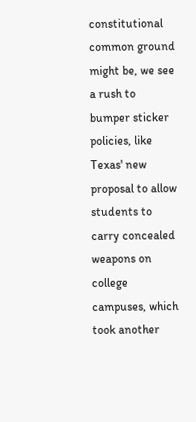constitutional common ground might be, we see a rush to bumper sticker policies, like Texas' new proposal to allow students to carry concealed weapons on college campuses, which took another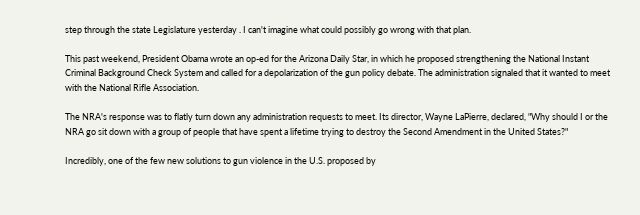step through the state Legislature yesterday . I can't imagine what could possibly go wrong with that plan.

This past weekend, President Obama wrote an op-ed for the Arizona Daily Star, in which he proposed strengthening the National Instant Criminal Background Check System and called for a depolarization of the gun policy debate. The administration signaled that it wanted to meet with the National Rifle Association.

The NRA's response was to flatly turn down any administration requests to meet. Its director, Wayne LaPierre, declared, "Why should I or the NRA go sit down with a group of people that have spent a lifetime trying to destroy the Second Amendment in the United States?"

Incredibly, one of the few new solutions to gun violence in the U.S. proposed by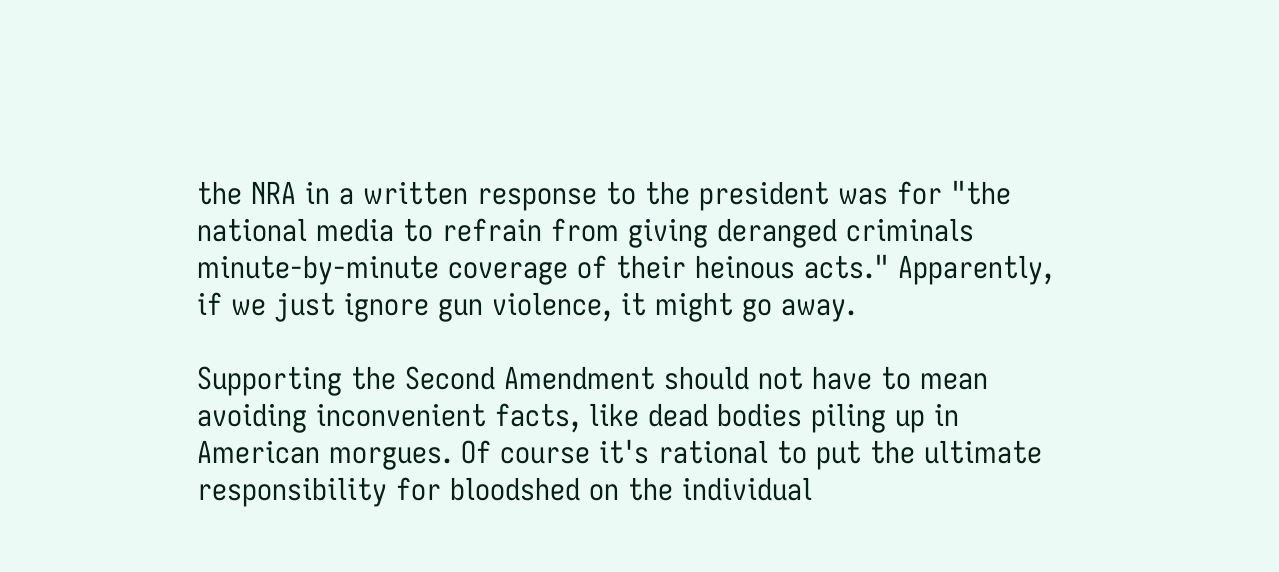the NRA in a written response to the president was for "the national media to refrain from giving deranged criminals minute-by-minute coverage of their heinous acts." Apparently, if we just ignore gun violence, it might go away.

Supporting the Second Amendment should not have to mean avoiding inconvenient facts, like dead bodies piling up in American morgues. Of course it's rational to put the ultimate responsibility for bloodshed on the individual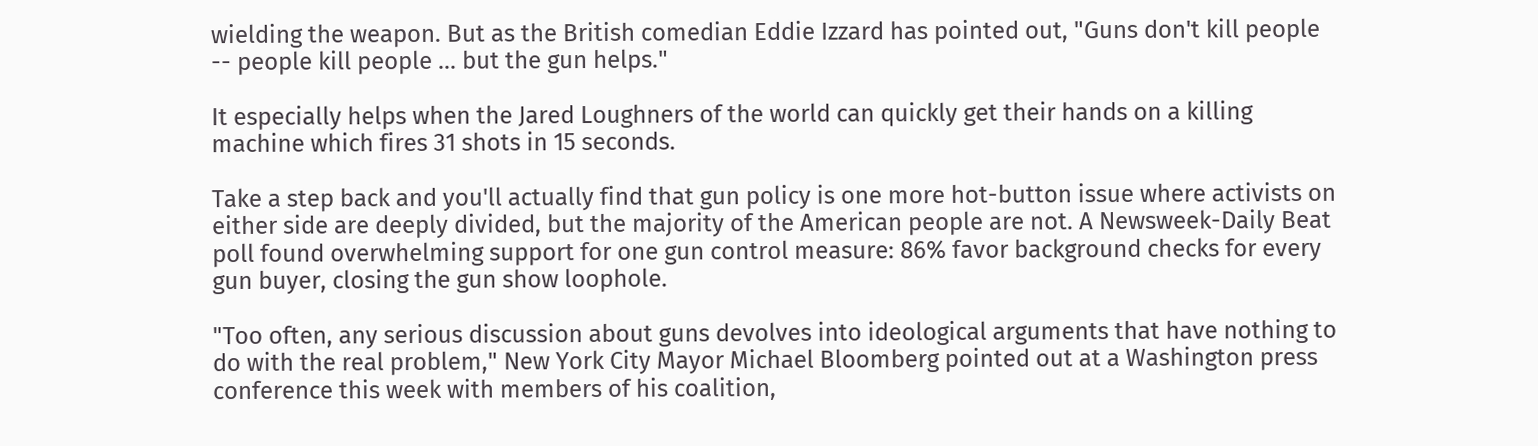wielding the weapon. But as the British comedian Eddie Izzard has pointed out, "Guns don't kill people -- people kill people ... but the gun helps."

It especially helps when the Jared Loughners of the world can quickly get their hands on a killing machine which fires 31 shots in 15 seconds.

Take a step back and you'll actually find that gun policy is one more hot-button issue where activists on either side are deeply divided, but the majority of the American people are not. A Newsweek-Daily Beat poll found overwhelming support for one gun control measure: 86% favor background checks for every gun buyer, closing the gun show loophole.

"Too often, any serious discussion about guns devolves into ideological arguments that have nothing to do with the real problem," New York City Mayor Michael Bloomberg pointed out at a Washington press conference this week with members of his coalition,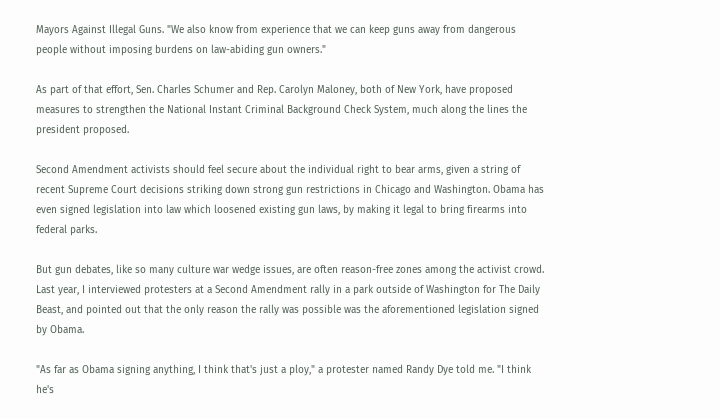Mayors Against Illegal Guns. "We also know from experience that we can keep guns away from dangerous people without imposing burdens on law-abiding gun owners."

As part of that effort, Sen. Charles Schumer and Rep. Carolyn Maloney, both of New York, have proposed measures to strengthen the National Instant Criminal Background Check System, much along the lines the president proposed.

Second Amendment activists should feel secure about the individual right to bear arms, given a string of recent Supreme Court decisions striking down strong gun restrictions in Chicago and Washington. Obama has even signed legislation into law which loosened existing gun laws, by making it legal to bring firearms into federal parks.

But gun debates, like so many culture war wedge issues, are often reason-free zones among the activist crowd. Last year, I interviewed protesters at a Second Amendment rally in a park outside of Washington for The Daily Beast, and pointed out that the only reason the rally was possible was the aforementioned legislation signed by Obama.

"As far as Obama signing anything, I think that's just a ploy," a protester named Randy Dye told me. "I think he's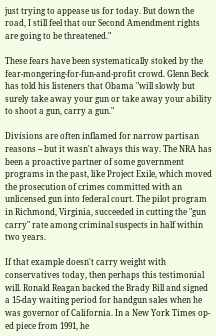just trying to appease us for today. But down the road, I still feel that our Second Amendment rights are going to be threatened."

These fears have been systematically stoked by the fear-mongering-for-fun-and-profit crowd. Glenn Beck has told his listeners that Obama "will slowly but surely take away your gun or take away your ability to shoot a gun, carry a gun."

Divisions are often inflamed for narrow partisan reasons -- but it wasn't always this way. The NRA has been a proactive partner of some government programs in the past, like Project Exile, which moved the prosecution of crimes committed with an unlicensed gun into federal court. The pilot program in Richmond, Virginia, succeeded in cutting the "gun carry" rate among criminal suspects in half within two years.

If that example doesn't carry weight with conservatives today, then perhaps this testimonial will. Ronald Reagan backed the Brady Bill and signed a 15-day waiting period for handgun sales when he was governor of California. In a New York Times op-ed piece from 1991, he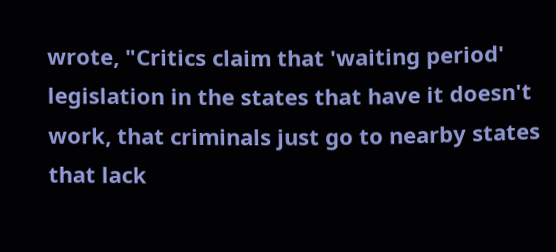wrote, "Critics claim that 'waiting period' legislation in the states that have it doesn't work, that criminals just go to nearby states that lack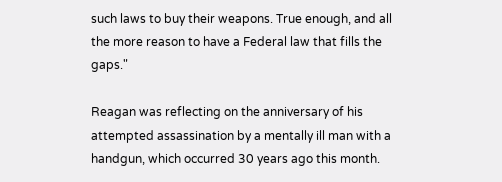such laws to buy their weapons. True enough, and all the more reason to have a Federal law that fills the gaps."

Reagan was reflecting on the anniversary of his attempted assassination by a mentally ill man with a handgun, which occurred 30 years ago this month.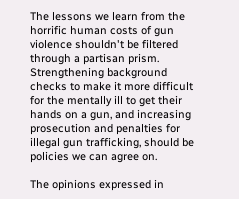The lessons we learn from the horrific human costs of gun violence shouldn't be filtered through a partisan prism. Strengthening background checks to make it more difficult for the mentally ill to get their hands on a gun, and increasing prosecution and penalties for illegal gun trafficking, should be policies we can agree on.

The opinions expressed in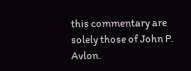this commentary are solely those of John P. Avlon.